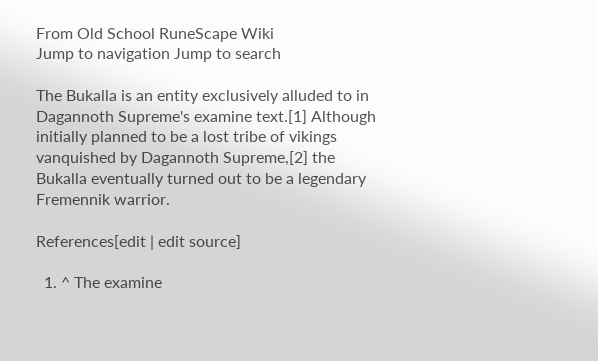From Old School RuneScape Wiki
Jump to navigation Jump to search

The Bukalla is an entity exclusively alluded to in Dagannoth Supreme's examine text.[1] Although initially planned to be a lost tribe of vikings vanquished by Dagannoth Supreme,[2] the Bukalla eventually turned out to be a legendary Fremennik warrior.

References[edit | edit source]

  1. ^ The examine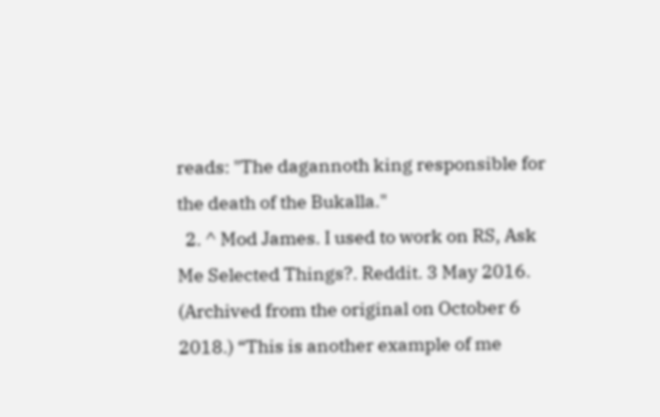reads: "The dagannoth king responsible for the death of the Bukalla."
  2. ^ Mod James. I used to work on RS, Ask Me Selected Things?. Reddit. 3 May 2016. (Archived from the original on October 6 2018.) “This is another example of me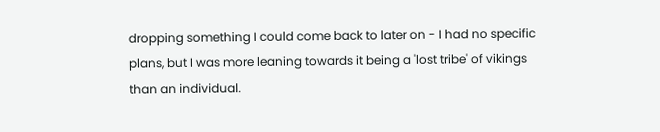dropping something I could come back to later on - I had no specific plans, but I was more leaning towards it being a 'lost tribe' of vikings than an individual.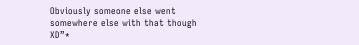Obviously someone else went somewhere else with that though XD”*